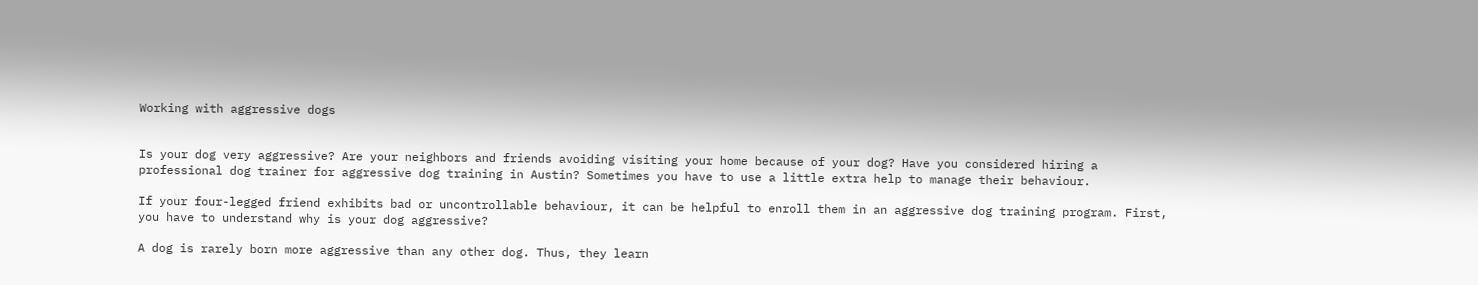Working with aggressive dogs


Is your dog very aggressive? Are your neighbors and friends avoiding visiting your home because of your dog? Have you considered hiring a professional dog trainer for aggressive dog training in Austin? Sometimes you have to use a little extra help to manage their behaviour.

If your four-legged friend exhibits bad or uncontrollable behaviour, it can be helpful to enroll them in an aggressive dog training program. First, you have to understand why is your dog aggressive?

A dog is rarely born more aggressive than any other dog. Thus, they learn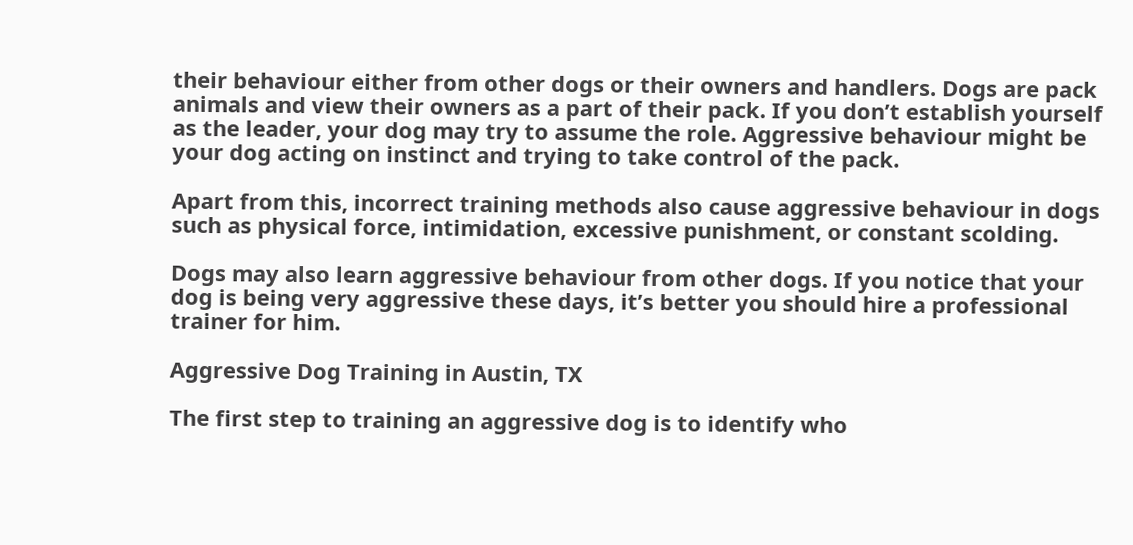their behaviour either from other dogs or their owners and handlers. Dogs are pack animals and view their owners as a part of their pack. If you don’t establish yourself as the leader, your dog may try to assume the role. Aggressive behaviour might be your dog acting on instinct and trying to take control of the pack.

Apart from this, incorrect training methods also cause aggressive behaviour in dogs such as physical force, intimidation, excessive punishment, or constant scolding.

Dogs may also learn aggressive behaviour from other dogs. If you notice that your dog is being very aggressive these days, it’s better you should hire a professional trainer for him.

Aggressive Dog Training in Austin, TX

The first step to training an aggressive dog is to identify who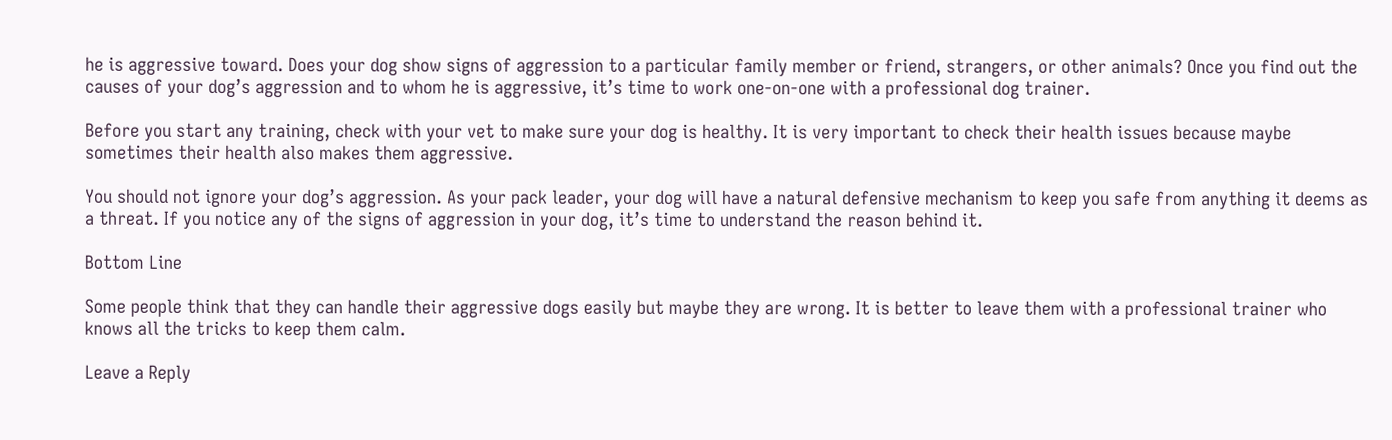he is aggressive toward. Does your dog show signs of aggression to a particular family member or friend, strangers, or other animals? Once you find out the causes of your dog’s aggression and to whom he is aggressive, it’s time to work one-on-one with a professional dog trainer.

Before you start any training, check with your vet to make sure your dog is healthy. It is very important to check their health issues because maybe sometimes their health also makes them aggressive.

You should not ignore your dog’s aggression. As your pack leader, your dog will have a natural defensive mechanism to keep you safe from anything it deems as a threat. If you notice any of the signs of aggression in your dog, it’s time to understand the reason behind it.

Bottom Line

Some people think that they can handle their aggressive dogs easily but maybe they are wrong. It is better to leave them with a professional trainer who knows all the tricks to keep them calm.

Leave a Reply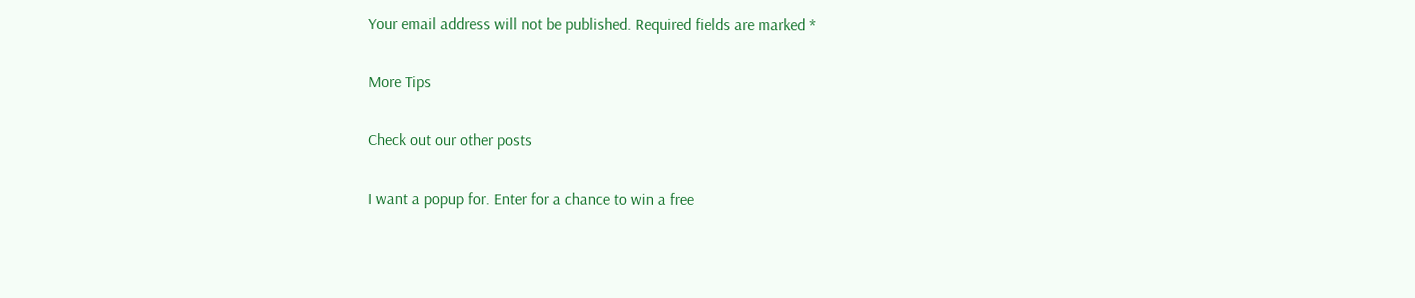Your email address will not be published. Required fields are marked *

More Tips

Check out our other posts

I want a popup for. Enter for a chance to win a free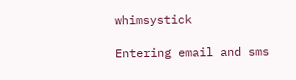whimsystick

Entering email and sms